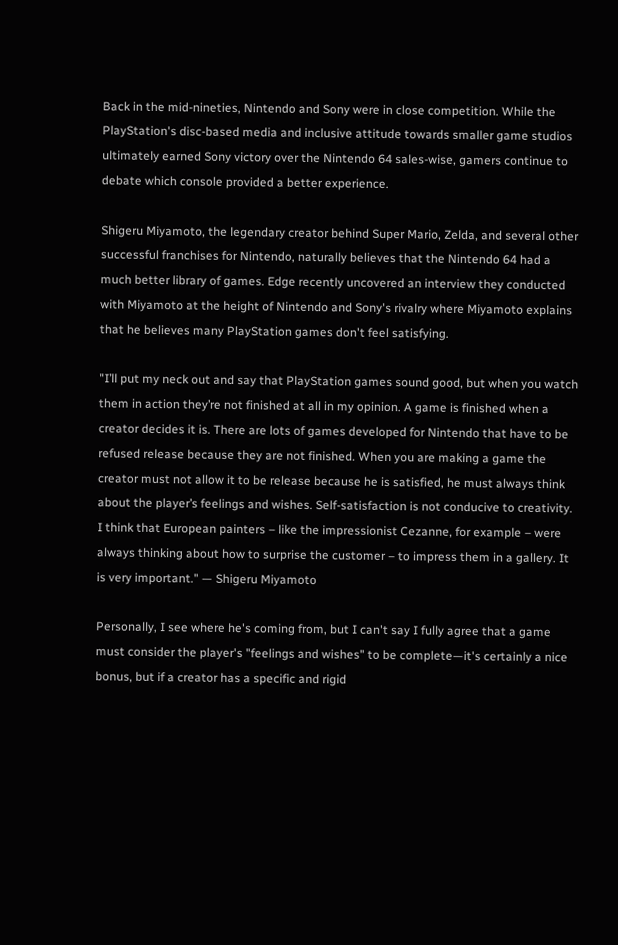Back in the mid-nineties, Nintendo and Sony were in close competition. While the PlayStation's disc-based media and inclusive attitude towards smaller game studios ultimately earned Sony victory over the Nintendo 64 sales-wise, gamers continue to debate which console provided a better experience.

Shigeru Miyamoto, the legendary creator behind Super Mario, Zelda, and several other successful franchises for Nintendo, naturally believes that the Nintendo 64 had a much better library of games. Edge recently uncovered an interview they conducted with Miyamoto at the height of Nintendo and Sony's rivalry where Miyamoto explains that he believes many PlayStation games don't feel satisfying.

"I’ll put my neck out and say that PlayStation games sound good, but when you watch them in action they’re not finished at all in my opinion. A game is finished when a creator decides it is. There are lots of games developed for Nintendo that have to be refused release because they are not finished. When you are making a game the creator must not allow it to be release because he is satisfied, he must always think about the player’s feelings and wishes. Self-satisfaction is not conducive to creativity. I think that European painters – like the impressionist Cezanne, for example – were always thinking about how to surprise the customer – to impress them in a gallery. It is very important." — Shigeru Miyamoto

Personally, I see where he's coming from, but I can't say I fully agree that a game must consider the player's "feelings and wishes" to be complete—it's certainly a nice bonus, but if a creator has a specific and rigid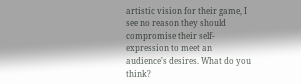artistic vision for their game, I see no reason they should compromise their self-expression to meet an audience's desires. What do you think?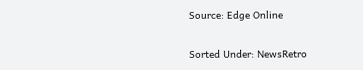Source: Edge Online

Sorted Under: NewsRetro